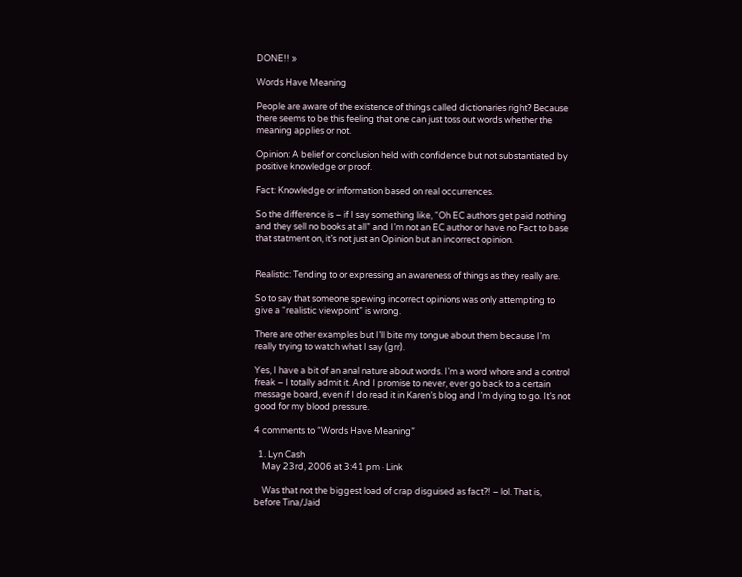DONE!! »

Words Have Meaning

People are aware of the existence of things called dictionaries right? Because there seems to be this feeling that one can just toss out words whether the meaning applies or not.

Opinion: A belief or conclusion held with confidence but not substantiated by positive knowledge or proof.

Fact: Knowledge or information based on real occurrences.

So the difference is – if I say something like, “Oh EC authors get paid nothing and they sell no books at all” and I’m not an EC author or have no Fact to base that statment on, it’s not just an Opinion but an incorrect opinion.


Realistic: Tending to or expressing an awareness of things as they really are.

So to say that someone spewing incorrect opinions was only attempting to give a “realistic viewpoint” is wrong.

There are other examples but I’ll bite my tongue about them because I’m really trying to watch what I say (grr).

Yes, I have a bit of an anal nature about words. I’m a word whore and a control freak – I totally admit it. And I promise to never, ever go back to a certain message board, even if I do read it in Karen’s blog and I’m dying to go. It’s not good for my blood pressure.

4 comments to “Words Have Meaning”

  1. Lyn Cash
    May 23rd, 2006 at 3:41 pm · Link

    Was that not the biggest load of crap disguised as fact?! – lol. That is, before Tina/Jaid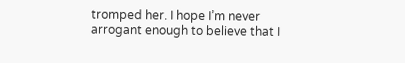tromped her. I hope I’m never arrogant enough to believe that I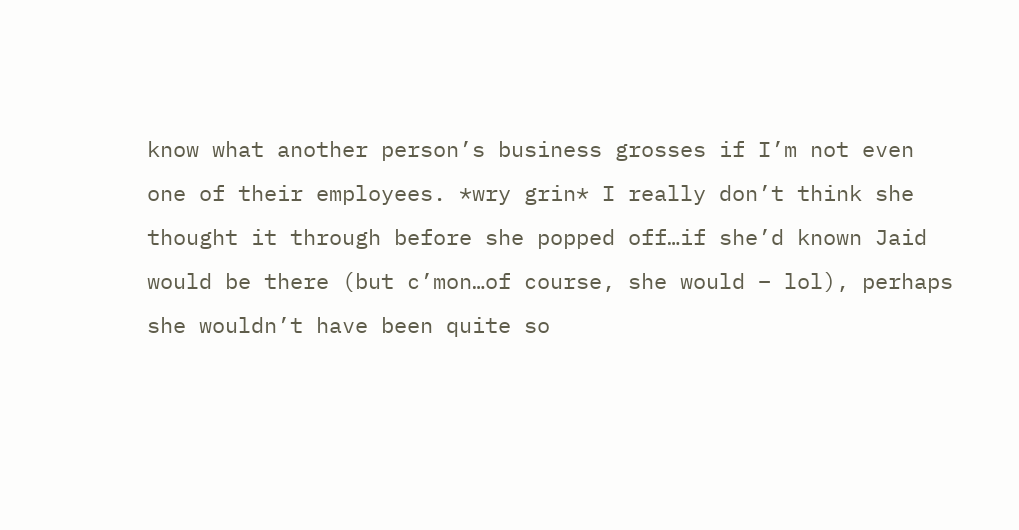know what another person’s business grosses if I’m not even one of their employees. *wry grin* I really don’t think she thought it through before she popped off…if she’d known Jaid would be there (but c’mon…of course, she would – lol), perhaps she wouldn’t have been quite so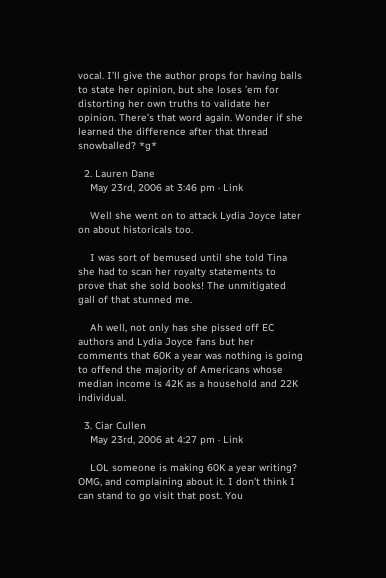vocal. I’ll give the author props for having balls to state her opinion, but she loses ’em for distorting her own truths to validate her opinion. There’s that word again. Wonder if she learned the difference after that thread snowballed? *g*

  2. Lauren Dane
    May 23rd, 2006 at 3:46 pm · Link

    Well she went on to attack Lydia Joyce later on about historicals too.

    I was sort of bemused until she told Tina she had to scan her royalty statements to prove that she sold books! The unmitigated gall of that stunned me.

    Ah well, not only has she pissed off EC authors and Lydia Joyce fans but her comments that 60K a year was nothing is going to offend the majority of Americans whose median income is 42K as a household and 22K individual.

  3. Ciar Cullen
    May 23rd, 2006 at 4:27 pm · Link

    LOL someone is making 60K a year writing? OMG, and complaining about it. I don’t think I can stand to go visit that post. You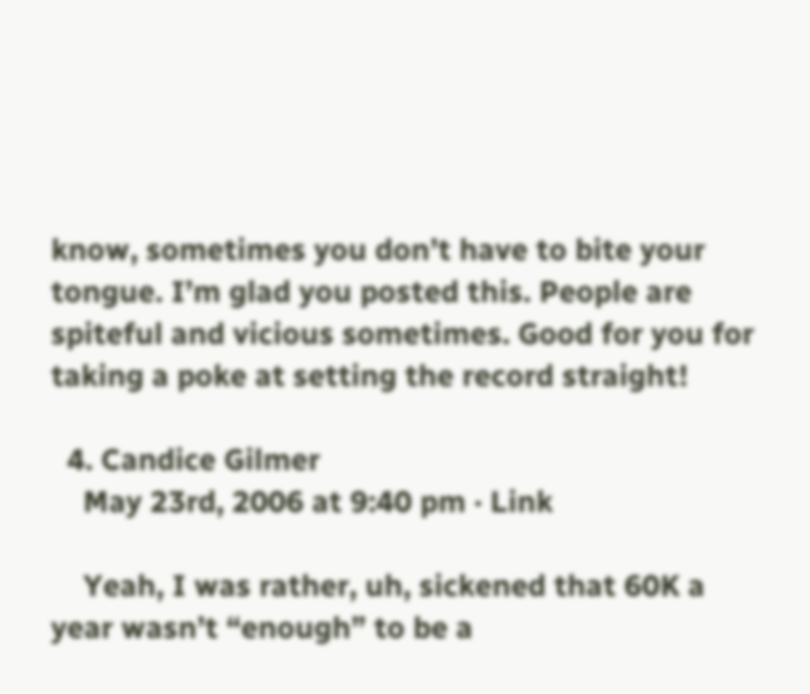know, sometimes you don’t have to bite your tongue. I’m glad you posted this. People are spiteful and vicious sometimes. Good for you for taking a poke at setting the record straight!

  4. Candice Gilmer
    May 23rd, 2006 at 9:40 pm · Link

    Yeah, I was rather, uh, sickened that 60K a year wasn’t “enough” to be a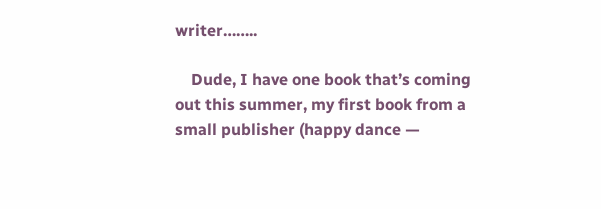writer……..

    Dude, I have one book that’s coming out this summer, my first book from a small publisher (happy dance —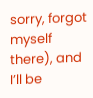sorry, forgot myself there), and I’ll be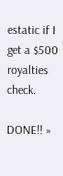estatic if I get a $500 royalties check.

DONE!! »